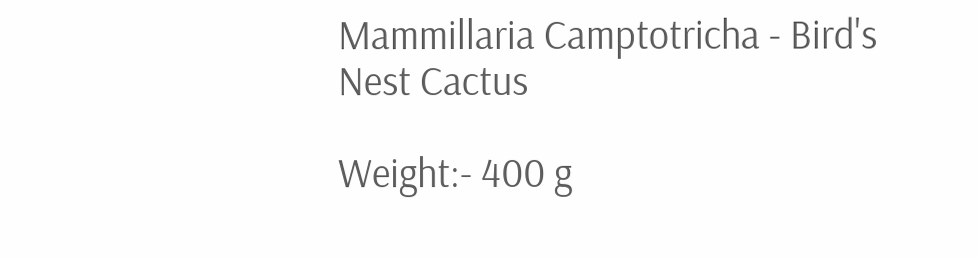Mammillaria Camptotricha - Bird's Nest Cactus

Weight:- 400 g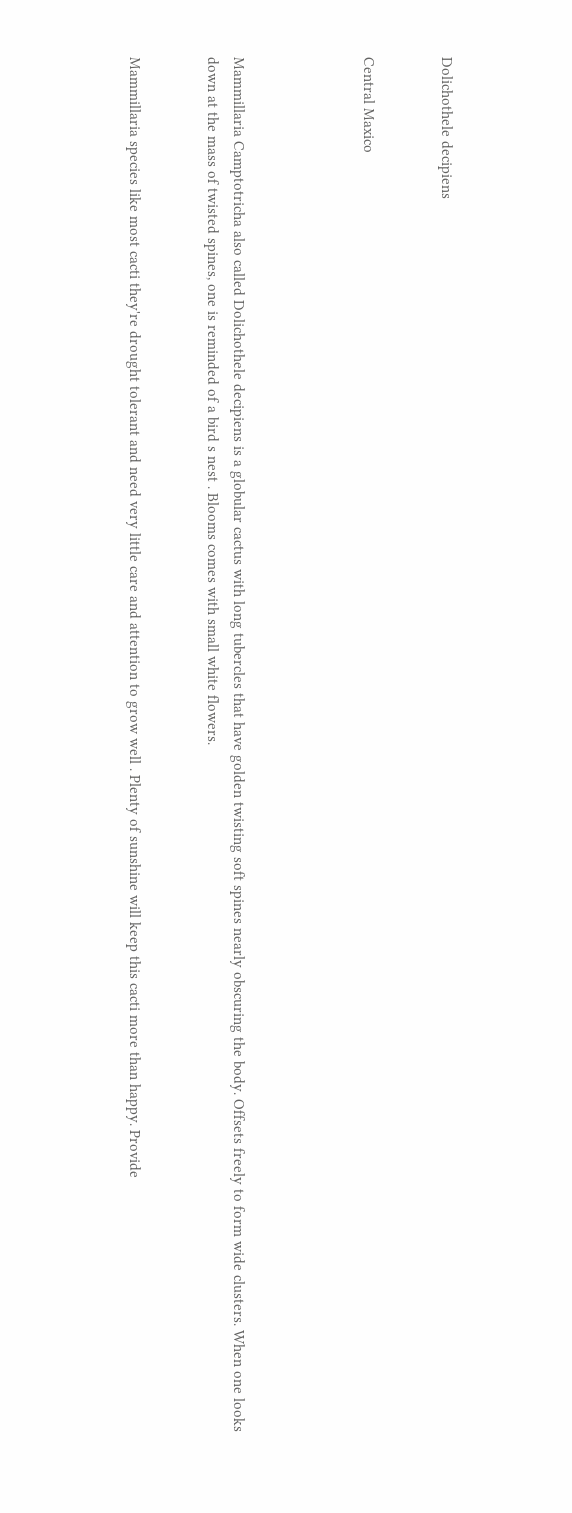Dolichothele decipiens


Central Maxico




Mammillaria Camptotricha also called Dolichothele decipiens is a globular cactus with long tubercles that have golden twisting soft spines nearly obscuring the body. Offsets freely to form wide clusters. When one looks down at the mass of twisted spines, one is reminded of a bird s nest . Blooms comes with small white flowers.


Mammillaria species like most cacti they're drought tolerant and need very little care and attention to grow well . Plenty of sunshine will keep this cacti more than happy. Provide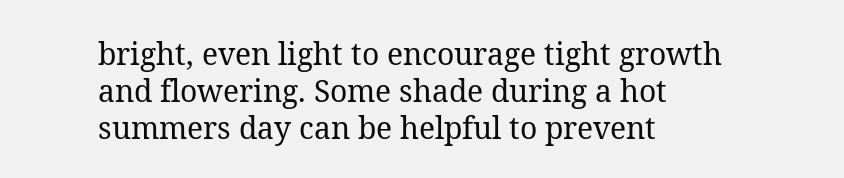bright, even light to encourage tight growth and flowering. Some shade during a hot summers day can be helpful to prevent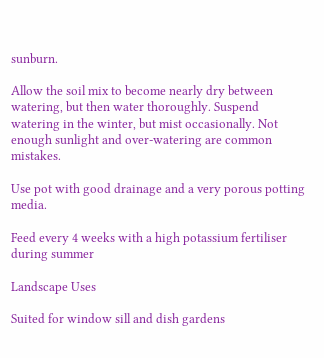sunburn.

Allow the soil mix to become nearly dry between watering, but then water thoroughly. Suspend watering in the winter, but mist occasionally. Not enough sunlight and over-watering are common mistakes.

Use pot with good drainage and a very porous potting media.

Feed every 4 weeks with a high potassium fertiliser during summer

Landscape Uses

Suited for window sill and dish gardens